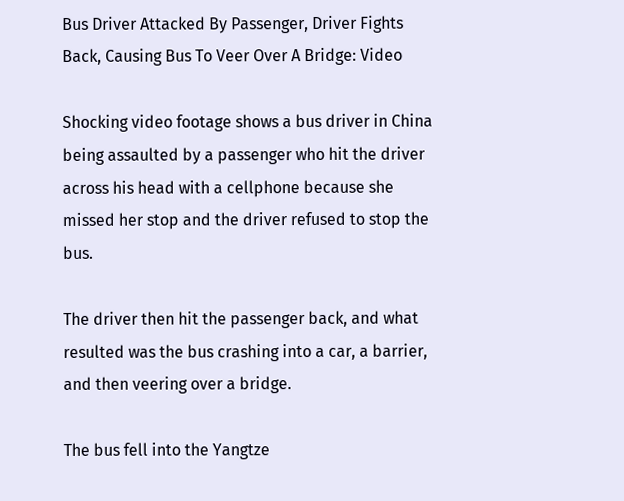Bus Driver Attacked By Passenger, Driver Fights Back, Causing Bus To Veer Over A Bridge: Video

Shocking video footage shows a bus driver in China being assaulted by a passenger who hit the driver across his head with a cellphone because she missed her stop and the driver refused to stop the bus.

The driver then hit the passenger back, and what resulted was the bus crashing into a car, a barrier, and then veering over a bridge.

The bus fell into the Yangtze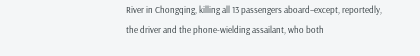River in Chongqing, killing all 13 passengers aboard–except, reportedly, the driver and the phone-wielding assailant, who both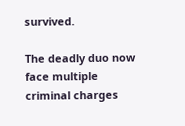survived.

The deadly duo now face multiple criminal charges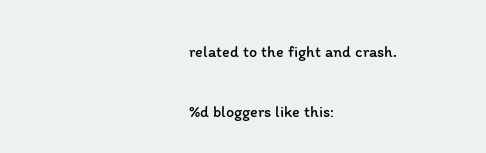related to the fight and crash.

%d bloggers like this: